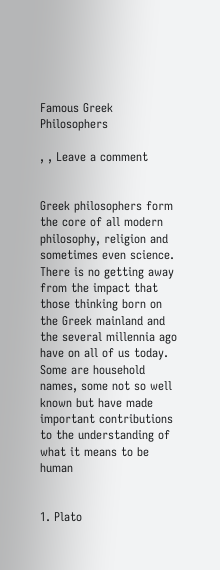Famous Greek Philosophers

, , Leave a comment


Greek philosophers form the core of all modern philosophy, religion and sometimes even science. There is no getting away from the impact that those thinking born on the Greek mainland and the several millennia ago have on all of us today. Some are household names, some not so well known but have made important contributions to the understanding of what it means to be human


1. Plato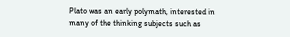Plato was an early polymath, interested in many of the thinking subjects such as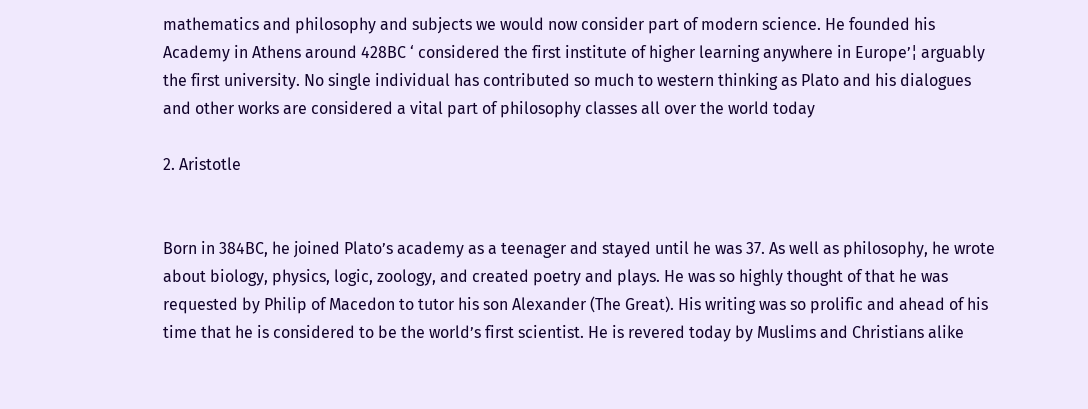mathematics and philosophy and subjects we would now consider part of modern science. He founded his Academy in Athens around 428BC ‘ considered the first institute of higher learning anywhere in Europe’¦ arguably the first university. No single individual has contributed so much to western thinking as Plato and his dialogues and other works are considered a vital part of philosophy classes all over the world today

2. Aristotle


Born in 384BC, he joined Plato’s academy as a teenager and stayed until he was 37. As well as philosophy, he wrote about biology, physics, logic, zoology, and created poetry and plays. He was so highly thought of that he was requested by Philip of Macedon to tutor his son Alexander (The Great). His writing was so prolific and ahead of his time that he is considered to be the world’s first scientist. He is revered today by Muslims and Christians alike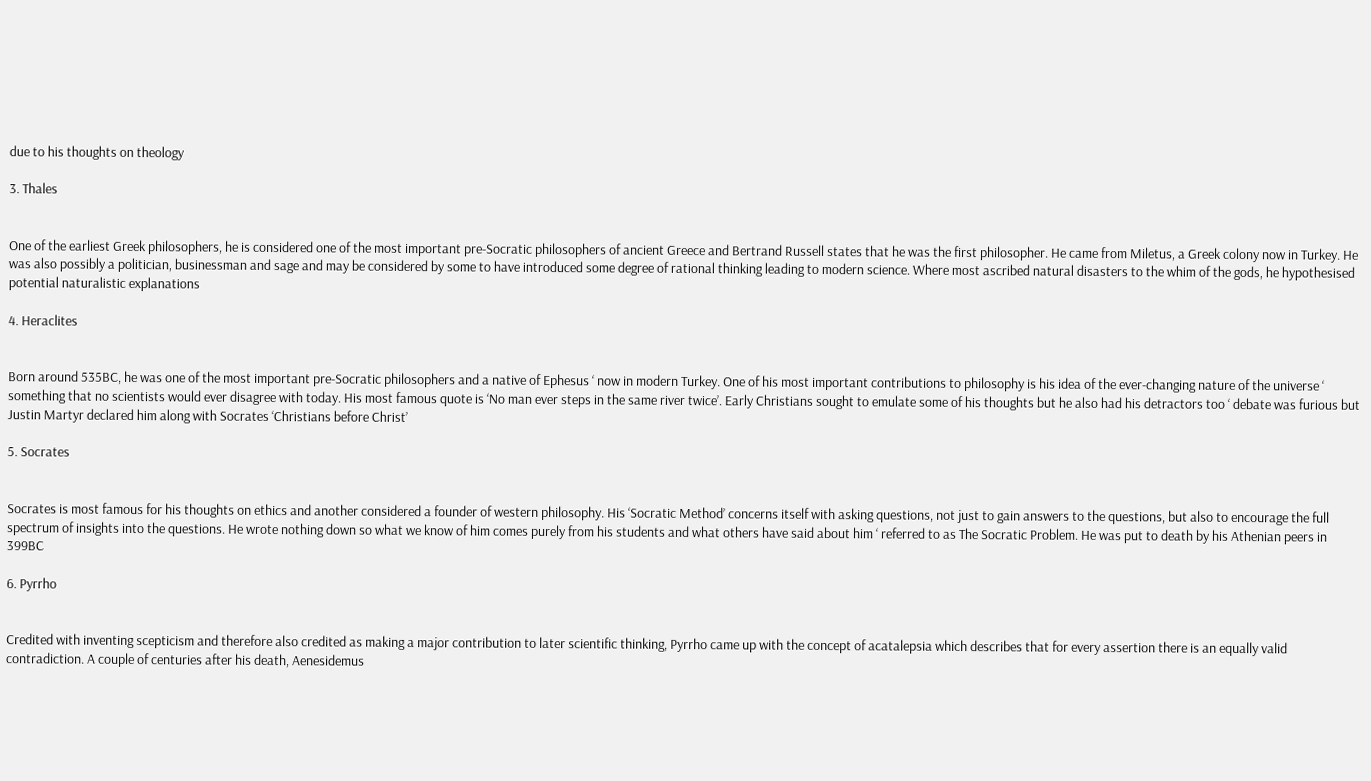due to his thoughts on theology

3. Thales


One of the earliest Greek philosophers, he is considered one of the most important pre-Socratic philosophers of ancient Greece and Bertrand Russell states that he was the first philosopher. He came from Miletus, a Greek colony now in Turkey. He was also possibly a politician, businessman and sage and may be considered by some to have introduced some degree of rational thinking leading to modern science. Where most ascribed natural disasters to the whim of the gods, he hypothesised potential naturalistic explanations

4. Heraclites


Born around 535BC, he was one of the most important pre-Socratic philosophers and a native of Ephesus ‘ now in modern Turkey. One of his most important contributions to philosophy is his idea of the ever-changing nature of the universe ‘ something that no scientists would ever disagree with today. His most famous quote is ‘No man ever steps in the same river twice’. Early Christians sought to emulate some of his thoughts but he also had his detractors too ‘ debate was furious but Justin Martyr declared him along with Socrates ‘Christians before Christ’

5. Socrates


Socrates is most famous for his thoughts on ethics and another considered a founder of western philosophy. His ‘Socratic Method’ concerns itself with asking questions, not just to gain answers to the questions, but also to encourage the full spectrum of insights into the questions. He wrote nothing down so what we know of him comes purely from his students and what others have said about him ‘ referred to as The Socratic Problem. He was put to death by his Athenian peers in 399BC

6. Pyrrho


Credited with inventing scepticism and therefore also credited as making a major contribution to later scientific thinking, Pyrrho came up with the concept of acatalepsia which describes that for every assertion there is an equally valid contradiction. A couple of centuries after his death, Aenesidemus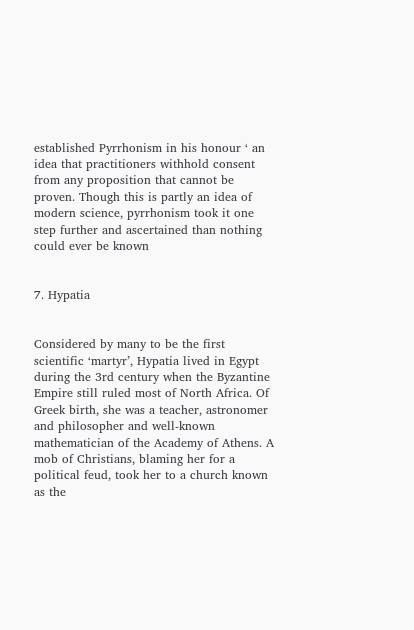established Pyrrhonism in his honour ‘ an idea that practitioners withhold consent from any proposition that cannot be proven. Though this is partly an idea of modern science, pyrrhonism took it one step further and ascertained than nothing could ever be known


7. Hypatia


Considered by many to be the first scientific ‘martyr’, Hypatia lived in Egypt during the 3rd century when the Byzantine Empire still ruled most of North Africa. Of Greek birth, she was a teacher, astronomer and philosopher and well-known mathematician of the Academy of Athens. A mob of Christians, blaming her for a political feud, took her to a church known as the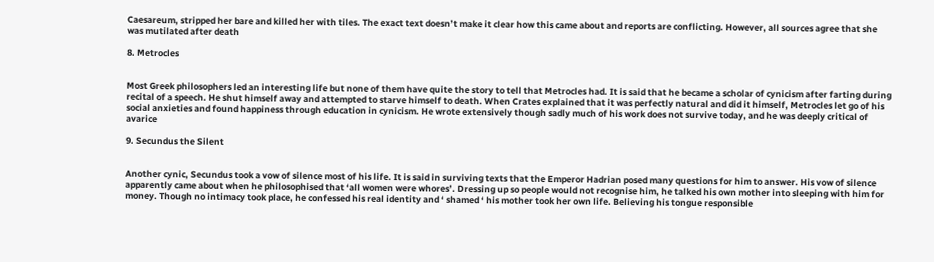Caesareum, stripped her bare and killed her with tiles. The exact text doesn’t make it clear how this came about and reports are conflicting. However, all sources agree that she was mutilated after death

8. Metrocles


Most Greek philosophers led an interesting life but none of them have quite the story to tell that Metrocles had. It is said that he became a scholar of cynicism after farting during recital of a speech. He shut himself away and attempted to starve himself to death. When Crates explained that it was perfectly natural and did it himself, Metrocles let go of his social anxieties and found happiness through education in cynicism. He wrote extensively though sadly much of his work does not survive today, and he was deeply critical of avarice

9. Secundus the Silent


Another cynic, Secundus took a vow of silence most of his life. It is said in surviving texts that the Emperor Hadrian posed many questions for him to answer. His vow of silence apparently came about when he philosophised that ‘all women were whores’. Dressing up so people would not recognise him, he talked his own mother into sleeping with him for money. Though no intimacy took place, he confessed his real identity and ‘ shamed ‘ his mother took her own life. Believing his tongue responsible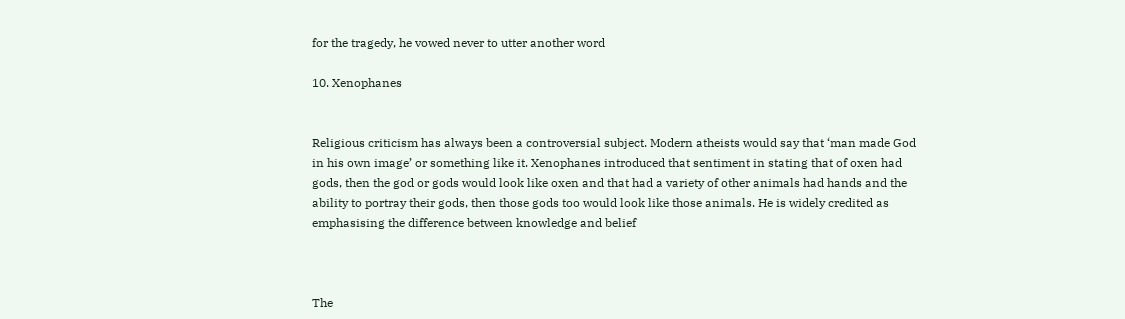for the tragedy, he vowed never to utter another word

10. Xenophanes


Religious criticism has always been a controversial subject. Modern atheists would say that ‘man made God in his own image’ or something like it. Xenophanes introduced that sentiment in stating that of oxen had gods, then the god or gods would look like oxen and that had a variety of other animals had hands and the ability to portray their gods, then those gods too would look like those animals. He is widely credited as emphasising the difference between knowledge and belief



The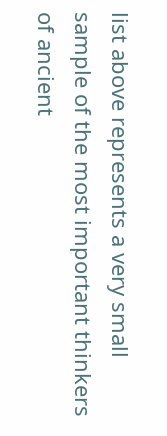list above represents a very small sample of the most important thinkers of ancient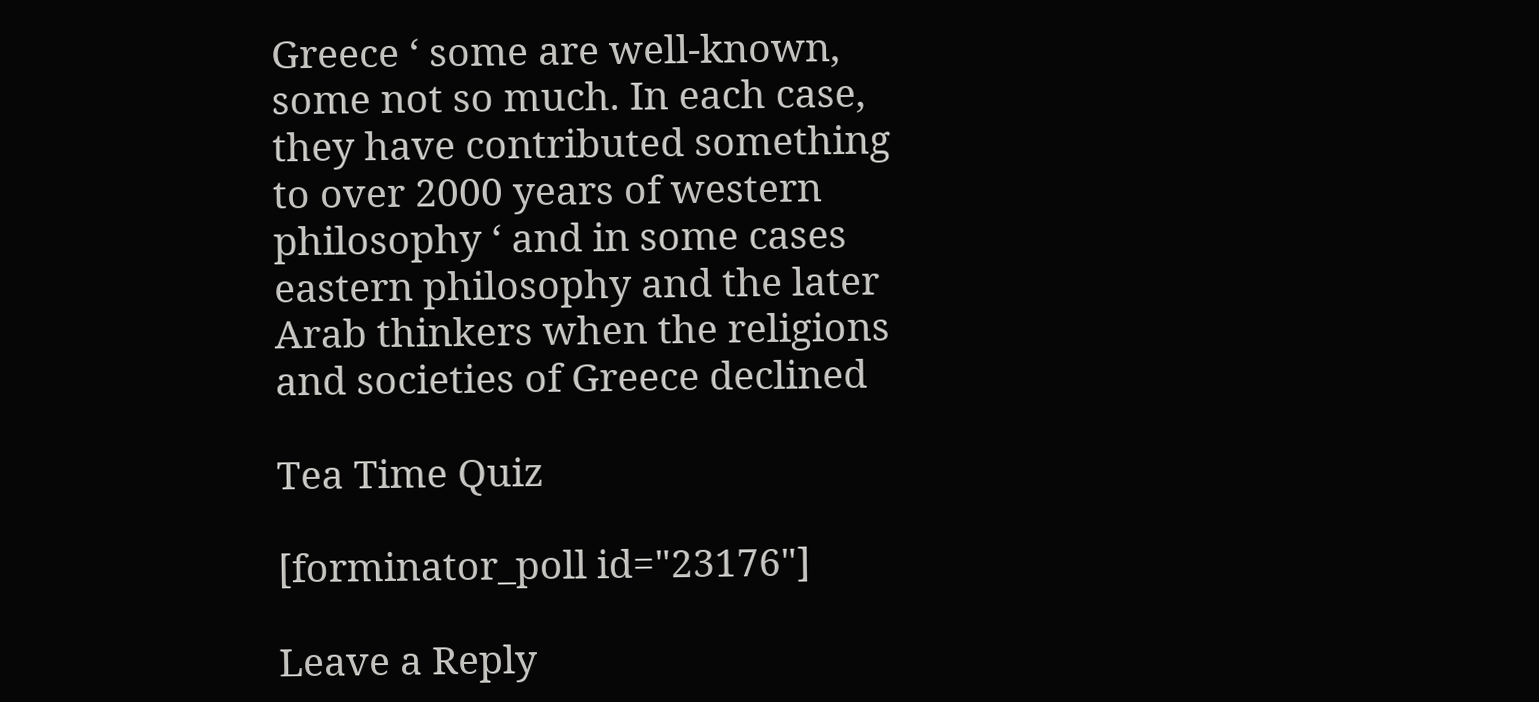Greece ‘ some are well-known, some not so much. In each case, they have contributed something to over 2000 years of western philosophy ‘ and in some cases eastern philosophy and the later Arab thinkers when the religions and societies of Greece declined

Tea Time Quiz

[forminator_poll id="23176"]

Leave a Reply